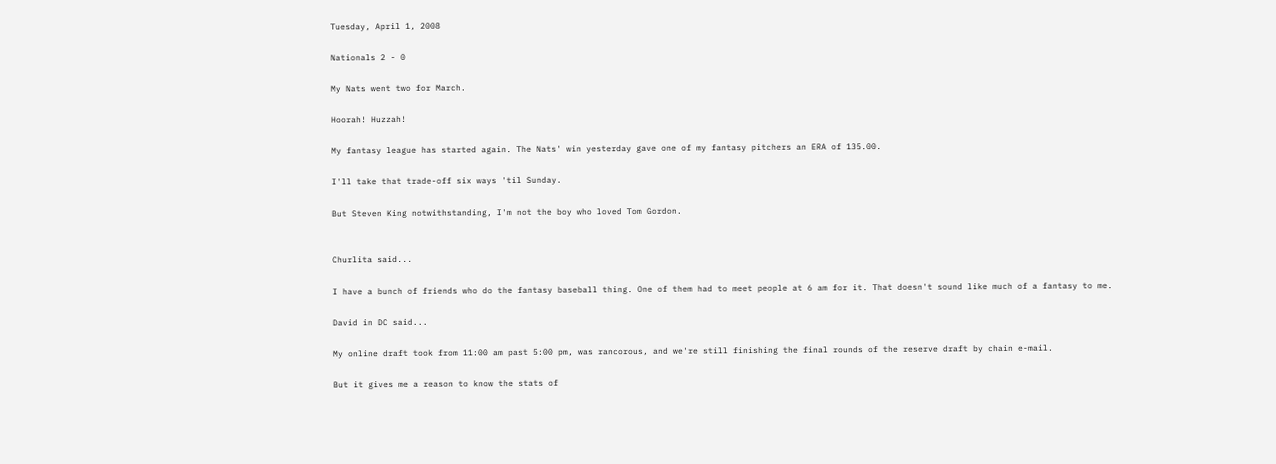Tuesday, April 1, 2008

Nationals 2 - 0

My Nats went two for March.

Hoorah! Huzzah!

My fantasy league has started again. The Nats' win yesterday gave one of my fantasy pitchers an ERA of 135.00.

I'll take that trade-off six ways 'til Sunday.

But Steven King notwithstanding, I'm not the boy who loved Tom Gordon.


Churlita said...

I have a bunch of friends who do the fantasy baseball thing. One of them had to meet people at 6 am for it. That doesn't sound like much of a fantasy to me.

David in DC said...

My online draft took from 11:00 am past 5:00 pm, was rancorous, and we're still finishing the final rounds of the reserve draft by chain e-mail.

But it gives me a reason to know the stats of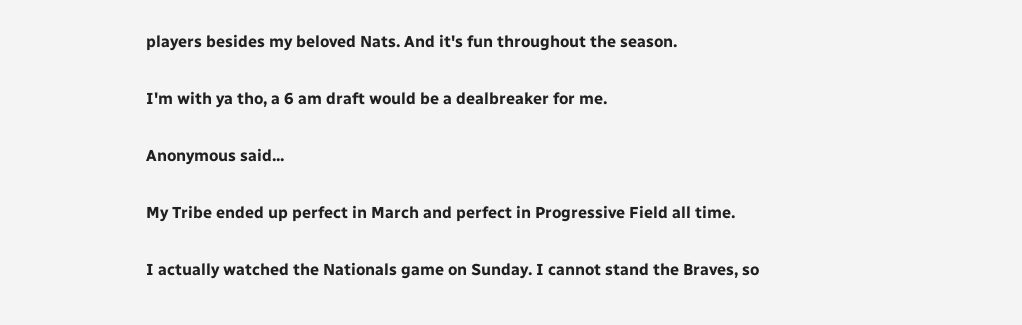players besides my beloved Nats. And it's fun throughout the season.

I'm with ya tho, a 6 am draft would be a dealbreaker for me.

Anonymous said...

My Tribe ended up perfect in March and perfect in Progressive Field all time.

I actually watched the Nationals game on Sunday. I cannot stand the Braves, so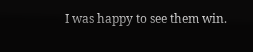I was happy to see them win.